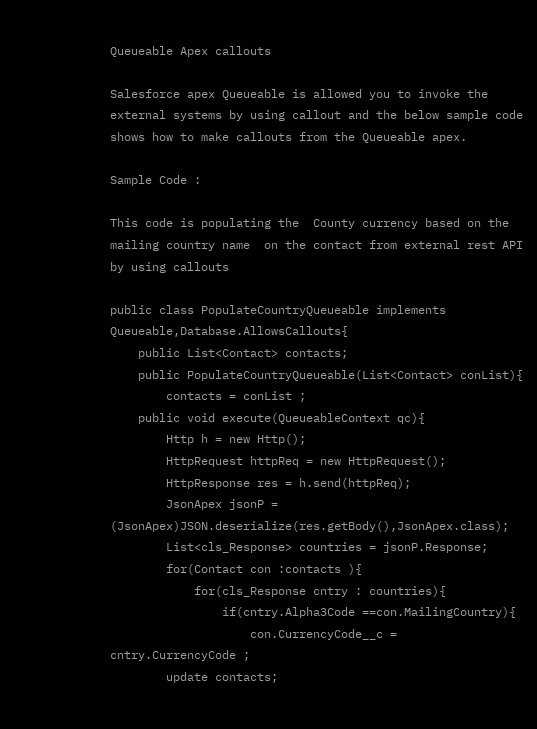Queueable Apex callouts

Salesforce apex Queueable is allowed you to invoke the external systems by using callout and the below sample code shows how to make callouts from the Queueable apex.

Sample Code :

This code is populating the  County currency based on the mailing country name  on the contact from external rest API by using callouts

public class PopulateCountryQueueable implements Queueable,Database.AllowsCallouts{
    public List<Contact> contacts;
    public PopulateCountryQueueable(List<Contact> conList){
        contacts = conList ;
    public void execute(QueueableContext qc){
        Http h = new Http();
        HttpRequest httpReq = new HttpRequest();
        HttpResponse res = h.send(httpReq);
        JsonApex jsonP = (JsonApex)JSON.deserialize(res.getBody(),JsonApex.class);
        List<cls_Response> countries = jsonP.Response;
        for(Contact con :contacts ){
            for(cls_Response cntry : countries){
                if(cntry.Alpha3Code ==con.MailingCountry){
                    con.CurrencyCode__c = cntry.CurrencyCode ;
        update contacts;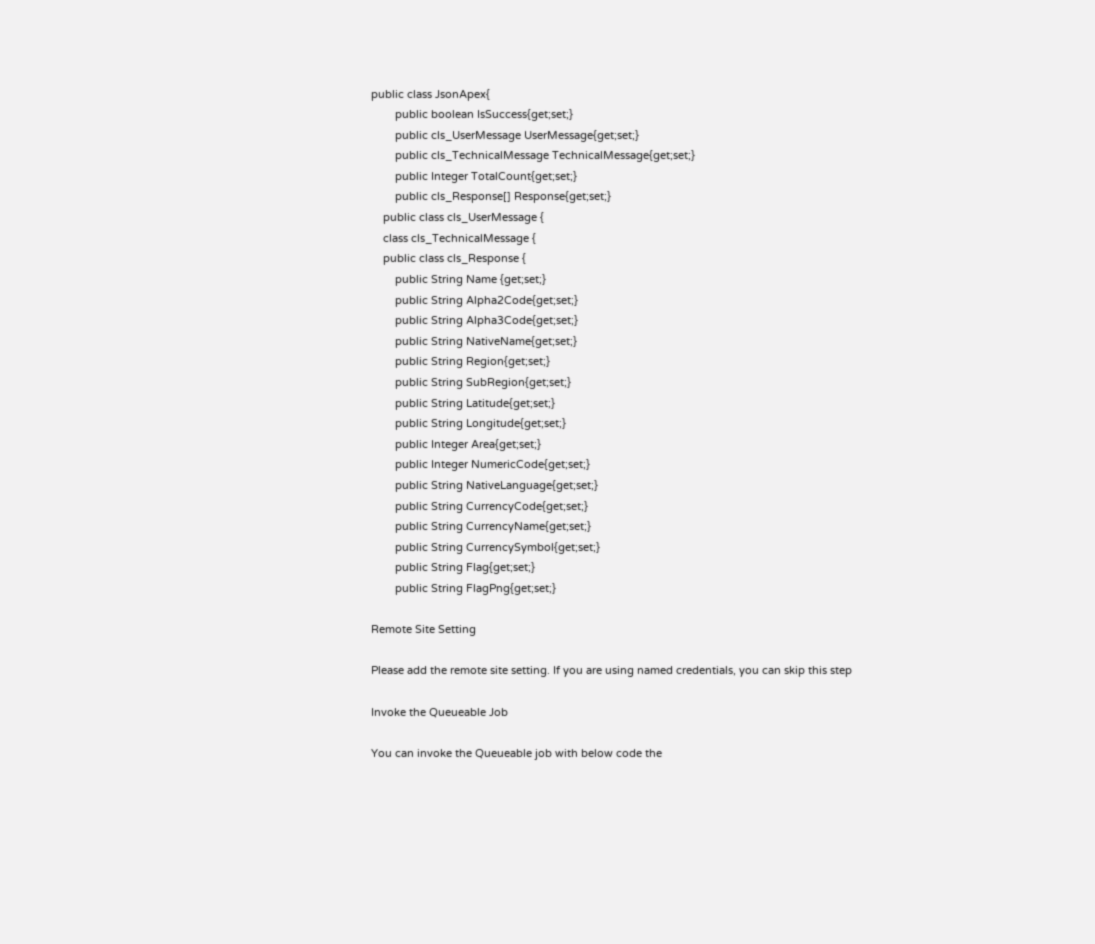public class JsonApex{
        public boolean IsSuccess{get;set;}
        public cls_UserMessage UserMessage{get;set;}
        public cls_TechnicalMessage TechnicalMessage{get;set;}
        public Integer TotalCount{get;set;}
        public cls_Response[] Response{get;set;}
    public class cls_UserMessage {
    class cls_TechnicalMessage {
    public class cls_Response {
        public String Name {get;set;}
        public String Alpha2Code{get;set;}
        public String Alpha3Code{get;set;}
        public String NativeName{get;set;}
        public String Region{get;set;}
        public String SubRegion{get;set;}
        public String Latitude{get;set;}
        public String Longitude{get;set;}
        public Integer Area{get;set;}
        public Integer NumericCode{get;set;}
        public String NativeLanguage{get;set;}
        public String CurrencyCode{get;set;}
        public String CurrencyName{get;set;}
        public String CurrencySymbol{get;set;}
        public String Flag{get;set;}
        public String FlagPng{get;set;}

Remote Site Setting

Please add the remote site setting. If you are using named credentials, you can skip this step

Invoke the Queueable Job

You can invoke the Queueable job with below code the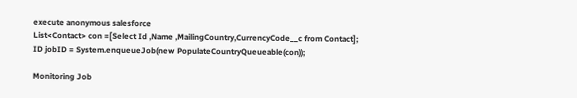execute anonymous salesforce
List<Contact> con =[Select Id ,Name ,MailingCountry,CurrencyCode__c from Contact];
ID jobID = System.enqueueJob(new PopulateCountryQueueable(con));

Monitoring Job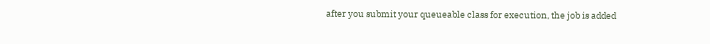after you submit your queueable class for execution, the job is added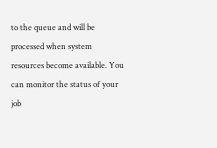to the queue and will be processed when system resources become available. You can monitor the status of your job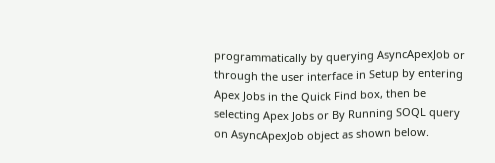programmatically by querying AsyncApexJob or through the user interface in Setup by entering Apex Jobs in the Quick Find box, then be selecting Apex Jobs or By Running SOQL query on AsyncApexJob object as shown below.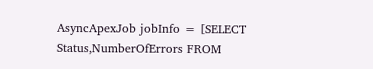AsyncApexJob jobInfo = [SELECT Status,NumberOfErrors FROM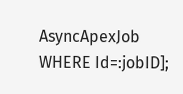AsyncApexJob WHERE Id=:jobID];